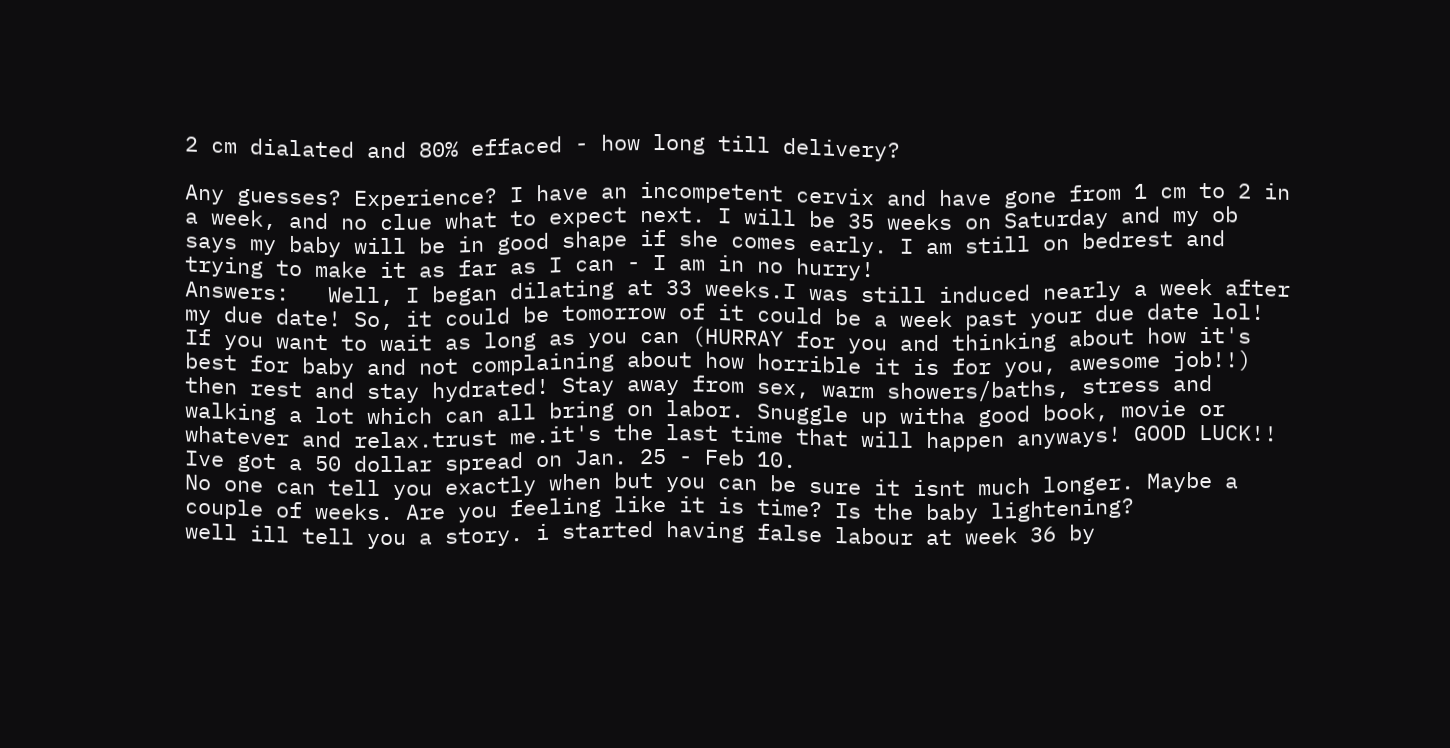2 cm dialated and 80% effaced - how long till delivery?

Any guesses? Experience? I have an incompetent cervix and have gone from 1 cm to 2 in a week, and no clue what to expect next. I will be 35 weeks on Saturday and my ob says my baby will be in good shape if she comes early. I am still on bedrest and trying to make it as far as I can - I am in no hurry!
Answers:   Well, I began dilating at 33 weeks.I was still induced nearly a week after my due date! So, it could be tomorrow of it could be a week past your due date lol! If you want to wait as long as you can (HURRAY for you and thinking about how it's best for baby and not complaining about how horrible it is for you, awesome job!!) then rest and stay hydrated! Stay away from sex, warm showers/baths, stress and walking a lot which can all bring on labor. Snuggle up witha good book, movie or whatever and relax.trust me.it's the last time that will happen anyways! GOOD LUCK!!
Ive got a 50 dollar spread on Jan. 25 - Feb 10.
No one can tell you exactly when but you can be sure it isnt much longer. Maybe a couple of weeks. Are you feeling like it is time? Is the baby lightening?
well ill tell you a story. i started having false labour at week 36 by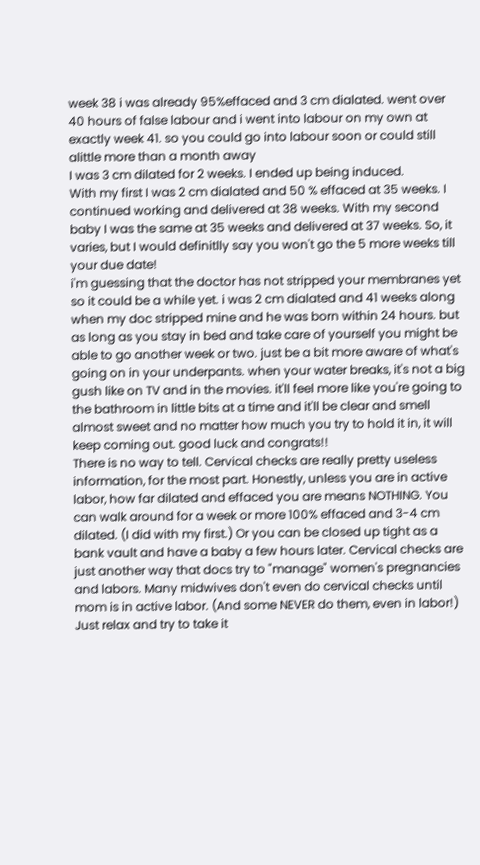week 38 i was already 95%effaced and 3 cm dialated. went over 40 hours of false labour and i went into labour on my own at exactly week 41. so you could go into labour soon or could still alittle more than a month away
I was 3 cm dilated for 2 weeks. I ended up being induced.
With my first I was 2 cm dialated and 50 % effaced at 35 weeks. I continued working and delivered at 38 weeks. With my second baby I was the same at 35 weeks and delivered at 37 weeks. So, it varies, but I would definitlly say you won't go the 5 more weeks till your due date!
i'm guessing that the doctor has not stripped your membranes yet so it could be a while yet. i was 2 cm dialated and 41 weeks along when my doc stripped mine and he was born within 24 hours. but as long as you stay in bed and take care of yourself you might be able to go another week or two. just be a bit more aware of what's going on in your underpants. when your water breaks, it's not a big gush like on TV and in the movies. it'll feel more like you're going to the bathroom in little bits at a time and it'll be clear and smell almost sweet and no matter how much you try to hold it in, it will keep coming out. good luck and congrats!!
There is no way to tell. Cervical checks are really pretty useless information, for the most part. Honestly, unless you are in active labor, how far dilated and effaced you are means NOTHING. You can walk around for a week or more 100% effaced and 3-4 cm dilated. (I did with my first.) Or you can be closed up tight as a bank vault and have a baby a few hours later. Cervical checks are just another way that docs try to "manage" women's pregnancies and labors. Many midwives don't even do cervical checks until mom is in active labor. (And some NEVER do them, even in labor!) Just relax and try to take it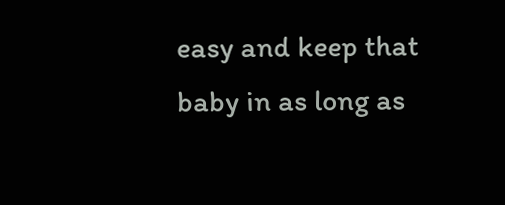easy and keep that baby in as long as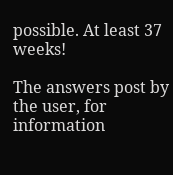possible. At least 37 weeks!

The answers post by the user, for information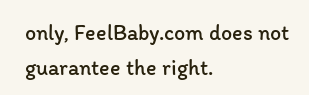only, FeelBaby.com does not guarantee the right.